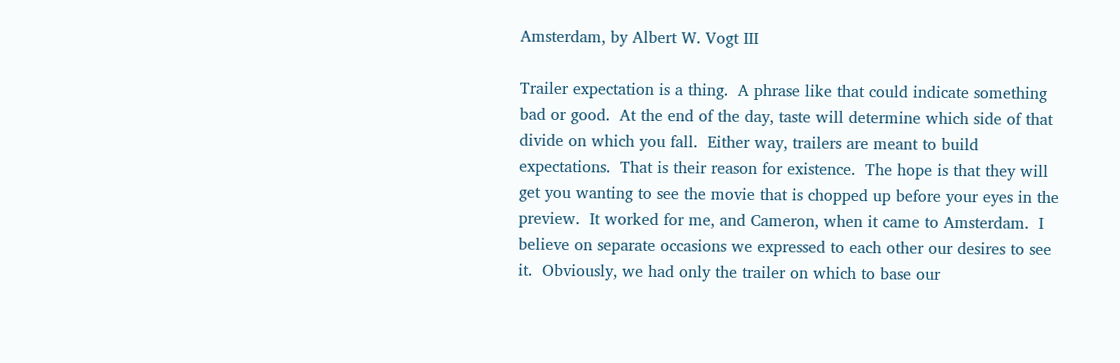Amsterdam, by Albert W. Vogt III

Trailer expectation is a thing.  A phrase like that could indicate something bad or good.  At the end of the day, taste will determine which side of that divide on which you fall.  Either way, trailers are meant to build expectations.  That is their reason for existence.  The hope is that they will get you wanting to see the movie that is chopped up before your eyes in the preview.  It worked for me, and Cameron, when it came to Amsterdam.  I believe on separate occasions we expressed to each other our desires to see it.  Obviously, we had only the trailer on which to base our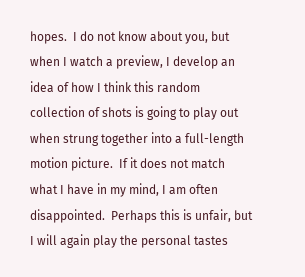hopes.  I do not know about you, but when I watch a preview, I develop an idea of how I think this random collection of shots is going to play out when strung together into a full-length motion picture.  If it does not match what I have in my mind, I am often disappointed.  Perhaps this is unfair, but I will again play the personal tastes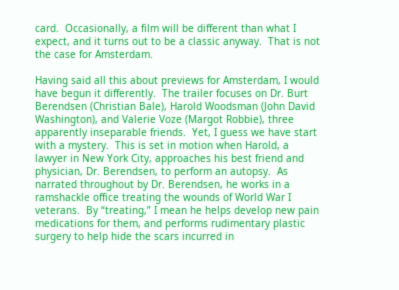card.  Occasionally, a film will be different than what I expect, and it turns out to be a classic anyway.  That is not the case for Amsterdam.

Having said all this about previews for Amsterdam, I would have begun it differently.  The trailer focuses on Dr. Burt Berendsen (Christian Bale), Harold Woodsman (John David Washington), and Valerie Voze (Margot Robbie), three apparently inseparable friends.  Yet, I guess we have start with a mystery.  This is set in motion when Harold, a lawyer in New York City, approaches his best friend and physician, Dr. Berendsen, to perform an autopsy.  As narrated throughout by Dr. Berendsen, he works in a ramshackle office treating the wounds of World War I veterans.  By “treating,” I mean he helps develop new pain medications for them, and performs rudimentary plastic surgery to help hide the scars incurred in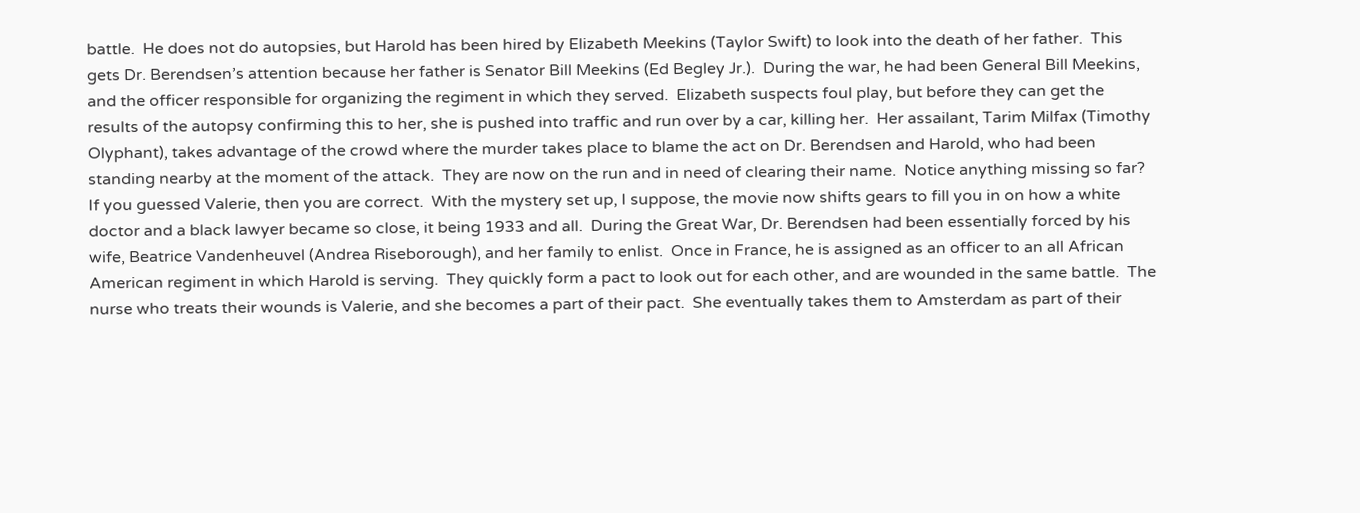battle.  He does not do autopsies, but Harold has been hired by Elizabeth Meekins (Taylor Swift) to look into the death of her father.  This gets Dr. Berendsen’s attention because her father is Senator Bill Meekins (Ed Begley Jr.).  During the war, he had been General Bill Meekins, and the officer responsible for organizing the regiment in which they served.  Elizabeth suspects foul play, but before they can get the results of the autopsy confirming this to her, she is pushed into traffic and run over by a car, killing her.  Her assailant, Tarim Milfax (Timothy Olyphant), takes advantage of the crowd where the murder takes place to blame the act on Dr. Berendsen and Harold, who had been standing nearby at the moment of the attack.  They are now on the run and in need of clearing their name.  Notice anything missing so far?  If you guessed Valerie, then you are correct.  With the mystery set up, I suppose, the movie now shifts gears to fill you in on how a white doctor and a black lawyer became so close, it being 1933 and all.  During the Great War, Dr. Berendsen had been essentially forced by his wife, Beatrice Vandenheuvel (Andrea Riseborough), and her family to enlist.  Once in France, he is assigned as an officer to an all African American regiment in which Harold is serving.  They quickly form a pact to look out for each other, and are wounded in the same battle.  The nurse who treats their wounds is Valerie, and she becomes a part of their pact.  She eventually takes them to Amsterdam as part of their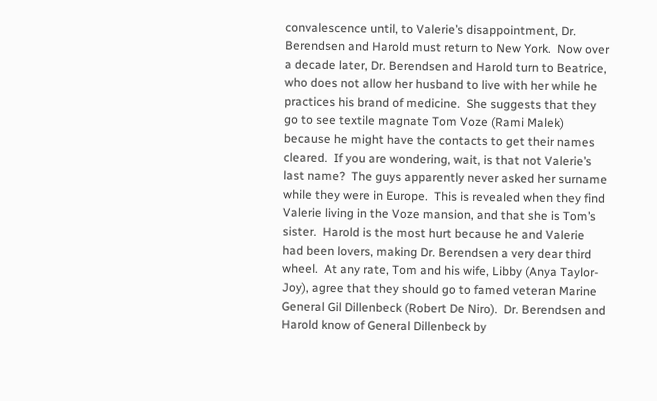convalescence until, to Valerie’s disappointment, Dr. Berendsen and Harold must return to New York.  Now over a decade later, Dr. Berendsen and Harold turn to Beatrice, who does not allow her husband to live with her while he practices his brand of medicine.  She suggests that they go to see textile magnate Tom Voze (Rami Malek) because he might have the contacts to get their names cleared.  If you are wondering, wait, is that not Valerie’s last name?  The guys apparently never asked her surname while they were in Europe.  This is revealed when they find Valerie living in the Voze mansion, and that she is Tom’s sister.  Harold is the most hurt because he and Valerie had been lovers, making Dr. Berendsen a very dear third wheel.  At any rate, Tom and his wife, Libby (Anya Taylor-Joy), agree that they should go to famed veteran Marine General Gil Dillenbeck (Robert De Niro).  Dr. Berendsen and Harold know of General Dillenbeck by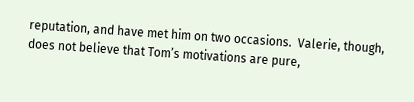reputation, and have met him on two occasions.  Valerie, though, does not believe that Tom’s motivations are pure,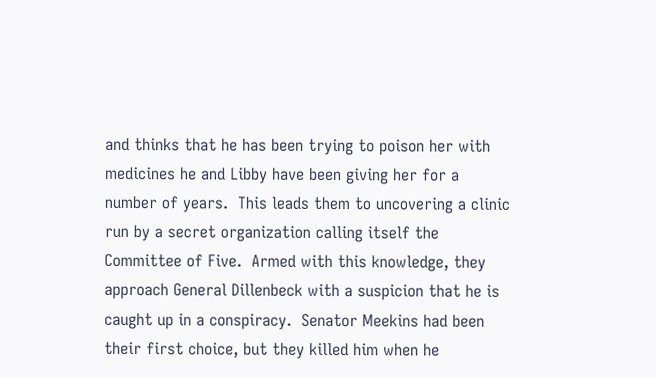and thinks that he has been trying to poison her with medicines he and Libby have been giving her for a number of years.  This leads them to uncovering a clinic run by a secret organization calling itself the Committee of Five.  Armed with this knowledge, they approach General Dillenbeck with a suspicion that he is caught up in a conspiracy.  Senator Meekins had been their first choice, but they killed him when he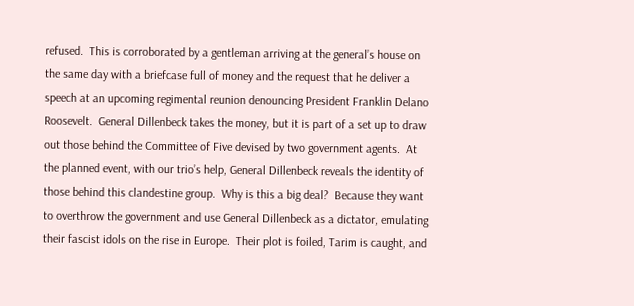refused.  This is corroborated by a gentleman arriving at the general’s house on the same day with a briefcase full of money and the request that he deliver a speech at an upcoming regimental reunion denouncing President Franklin Delano Roosevelt.  General Dillenbeck takes the money, but it is part of a set up to draw out those behind the Committee of Five devised by two government agents.  At the planned event, with our trio’s help, General Dillenbeck reveals the identity of those behind this clandestine group.  Why is this a big deal?  Because they want to overthrow the government and use General Dillenbeck as a dictator, emulating their fascist idols on the rise in Europe.  Their plot is foiled, Tarim is caught, and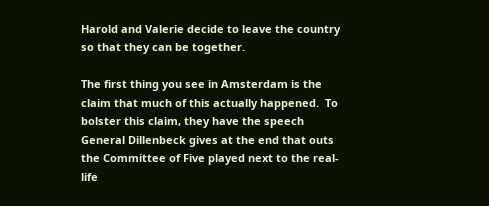Harold and Valerie decide to leave the country so that they can be together.

The first thing you see in Amsterdam is the claim that much of this actually happened.  To bolster this claim, they have the speech General Dillenbeck gives at the end that outs the Committee of Five played next to the real-life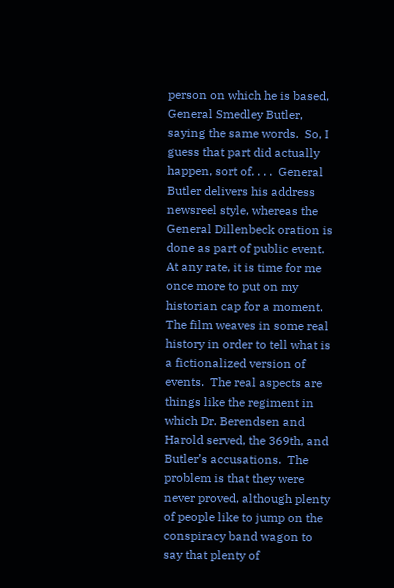person on which he is based, General Smedley Butler, saying the same words.  So, I guess that part did actually happen, sort of. . . .  General Butler delivers his address newsreel style, whereas the General Dillenbeck oration is done as part of public event.  At any rate, it is time for me once more to put on my historian cap for a moment.  The film weaves in some real history in order to tell what is a fictionalized version of events.  The real aspects are things like the regiment in which Dr. Berendsen and Harold served, the 369th, and Butler’s accusations.  The problem is that they were never proved, although plenty of people like to jump on the conspiracy band wagon to say that plenty of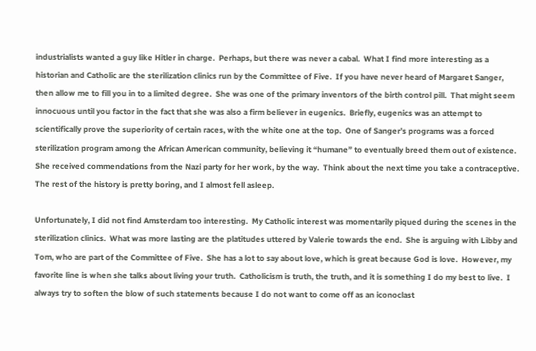industrialists wanted a guy like Hitler in charge.  Perhaps, but there was never a cabal.  What I find more interesting as a historian and Catholic are the sterilization clinics run by the Committee of Five.  If you have never heard of Margaret Sanger, then allow me to fill you in to a limited degree.  She was one of the primary inventors of the birth control pill.  That might seem innocuous until you factor in the fact that she was also a firm believer in eugenics.  Briefly, eugenics was an attempt to scientifically prove the superiority of certain races, with the white one at the top.  One of Sanger’s programs was a forced sterilization program among the African American community, believing it “humane” to eventually breed them out of existence.  She received commendations from the Nazi party for her work, by the way.  Think about the next time you take a contraceptive.  The rest of the history is pretty boring, and I almost fell asleep.

Unfortunately, I did not find Amsterdam too interesting.  My Catholic interest was momentarily piqued during the scenes in the sterilization clinics.  What was more lasting are the platitudes uttered by Valerie towards the end.  She is arguing with Libby and Tom, who are part of the Committee of Five.  She has a lot to say about love, which is great because God is love.  However, my favorite line is when she talks about living your truth.  Catholicism is truth, the truth, and it is something I do my best to live.  I always try to soften the blow of such statements because I do not want to come off as an iconoclast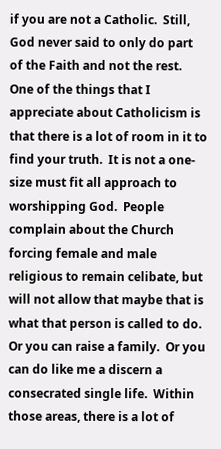if you are not a Catholic.  Still, God never said to only do part of the Faith and not the rest.  One of the things that I appreciate about Catholicism is that there is a lot of room in it to find your truth.  It is not a one-size must fit all approach to worshipping God.  People complain about the Church forcing female and male religious to remain celibate, but will not allow that maybe that is what that person is called to do.  Or you can raise a family.  Or you can do like me a discern a consecrated single life.  Within those areas, there is a lot of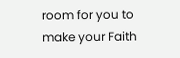room for you to make your Faith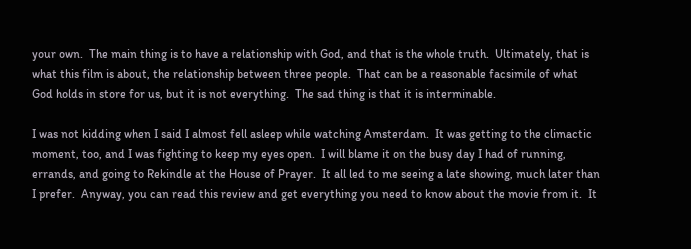your own.  The main thing is to have a relationship with God, and that is the whole truth.  Ultimately, that is what this film is about, the relationship between three people.  That can be a reasonable facsimile of what God holds in store for us, but it is not everything.  The sad thing is that it is interminable.

I was not kidding when I said I almost fell asleep while watching Amsterdam.  It was getting to the climactic moment, too, and I was fighting to keep my eyes open.  I will blame it on the busy day I had of running, errands, and going to Rekindle at the House of Prayer.  It all led to me seeing a late showing, much later than I prefer.  Anyway, you can read this review and get everything you need to know about the movie from it.  It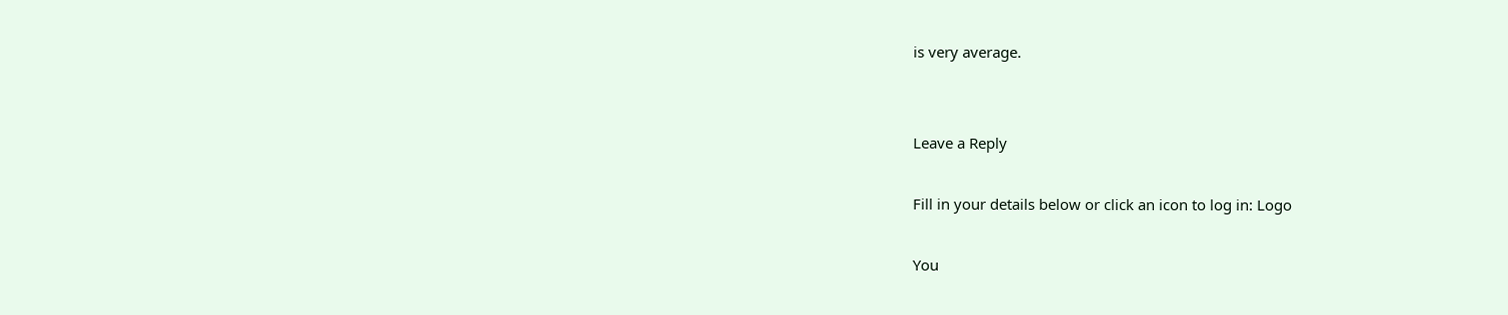is very average.


Leave a Reply

Fill in your details below or click an icon to log in: Logo

You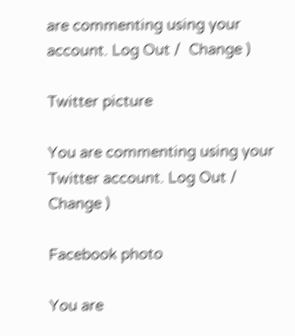are commenting using your account. Log Out /  Change )

Twitter picture

You are commenting using your Twitter account. Log Out /  Change )

Facebook photo

You are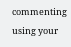commenting using your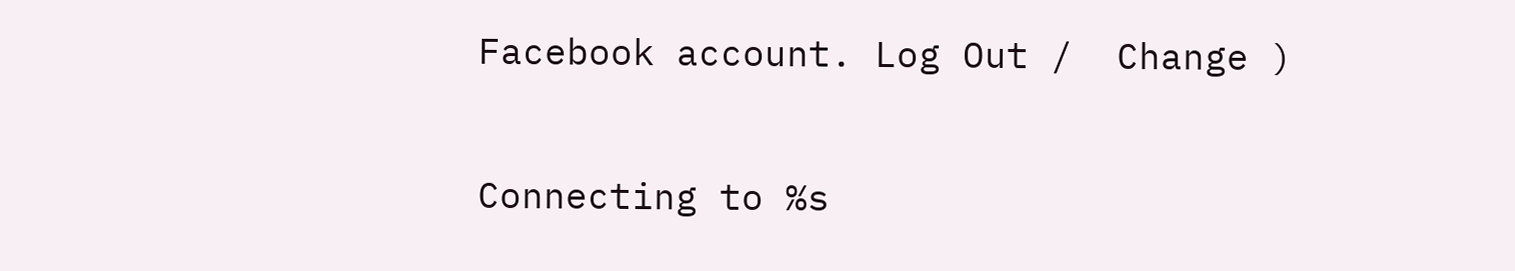Facebook account. Log Out /  Change )

Connecting to %s